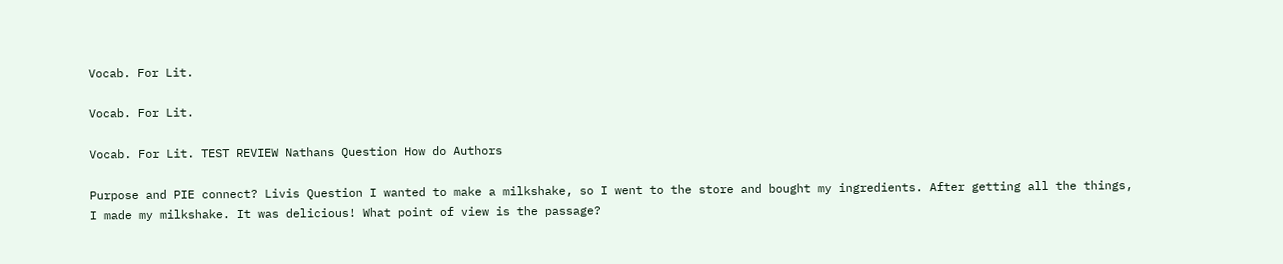Vocab. For Lit.

Vocab. For Lit.

Vocab. For Lit. TEST REVIEW Nathans Question How do Authors

Purpose and PIE connect? Livis Question I wanted to make a milkshake, so I went to the store and bought my ingredients. After getting all the things, I made my milkshake. It was delicious! What point of view is the passage?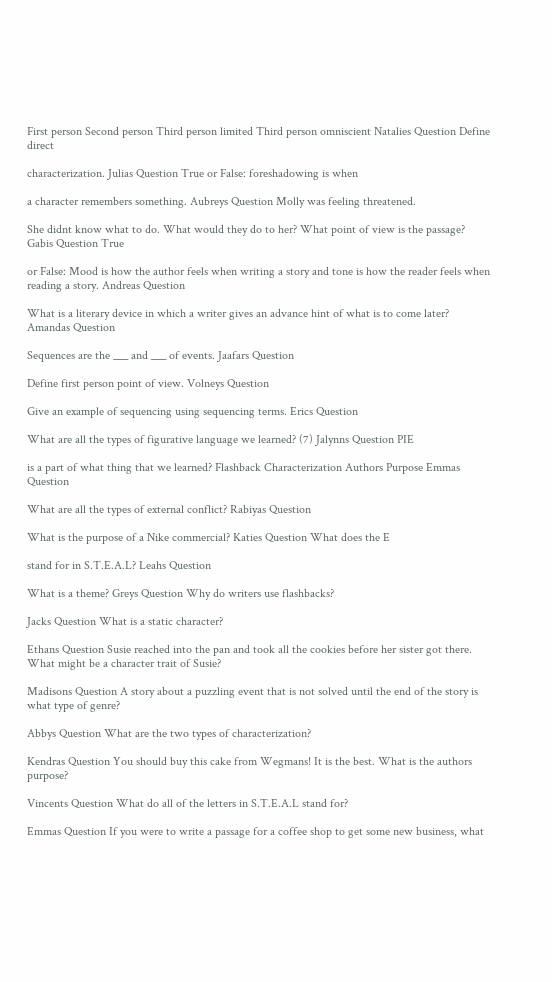First person Second person Third person limited Third person omniscient Natalies Question Define direct

characterization. Julias Question True or False: foreshadowing is when

a character remembers something. Aubreys Question Molly was feeling threatened.

She didnt know what to do. What would they do to her? What point of view is the passage? Gabis Question True

or False: Mood is how the author feels when writing a story and tone is how the reader feels when reading a story. Andreas Question

What is a literary device in which a writer gives an advance hint of what is to come later? Amandas Question

Sequences are the ___ and ___ of events. Jaafars Question

Define first person point of view. Volneys Question

Give an example of sequencing using sequencing terms. Erics Question

What are all the types of figurative language we learned? (7) Jalynns Question PIE

is a part of what thing that we learned? Flashback Characterization Authors Purpose Emmas Question

What are all the types of external conflict? Rabiyas Question

What is the purpose of a Nike commercial? Katies Question What does the E

stand for in S.T.E.A.L? Leahs Question

What is a theme? Greys Question Why do writers use flashbacks?

Jacks Question What is a static character?

Ethans Question Susie reached into the pan and took all the cookies before her sister got there. What might be a character trait of Susie?

Madisons Question A story about a puzzling event that is not solved until the end of the story is what type of genre?

Abbys Question What are the two types of characterization?

Kendras Question You should buy this cake from Wegmans! It is the best. What is the authors purpose?

Vincents Question What do all of the letters in S.T.E.A.L stand for?

Emmas Question If you were to write a passage for a coffee shop to get some new business, what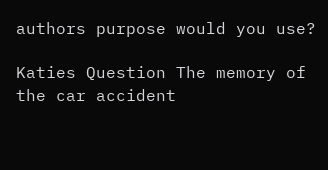authors purpose would you use?

Katies Question The memory of the car accident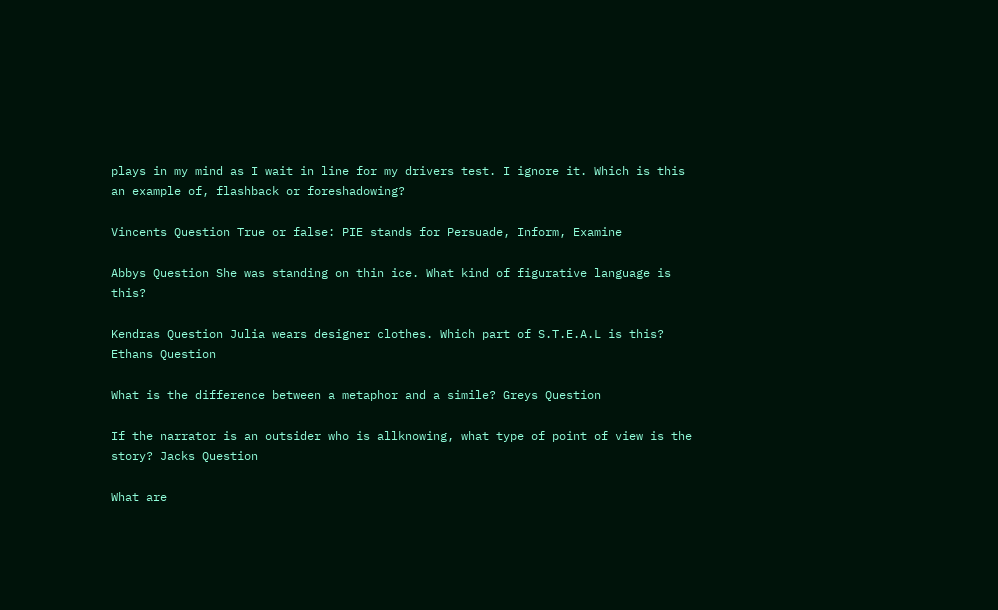plays in my mind as I wait in line for my drivers test. I ignore it. Which is this an example of, flashback or foreshadowing?

Vincents Question True or false: PIE stands for Persuade, Inform, Examine

Abbys Question She was standing on thin ice. What kind of figurative language is this?

Kendras Question Julia wears designer clothes. Which part of S.T.E.A.L is this? Ethans Question

What is the difference between a metaphor and a simile? Greys Question

If the narrator is an outsider who is allknowing, what type of point of view is the story? Jacks Question

What are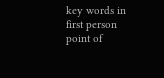key words in first person point of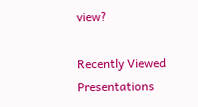view?

Recently Viewed Presentations